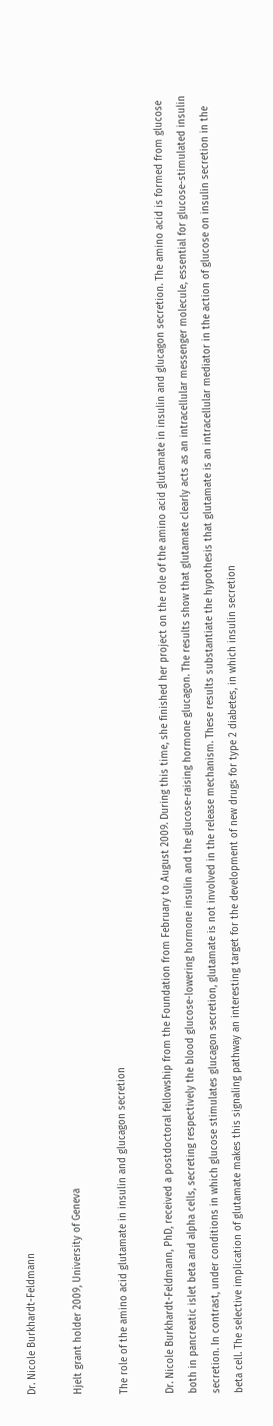Dr. Nicole Burkhardt-Feldmann

Hjelt grant holder 2009, University of Geneva

The role of the amino acid glutamate in insulin and glucagon secretion

Dr. Nicole Burkhardt-Feldmann, PhD, received a postdoctoral fellowship from the Foundation from February to August 2009. During this time, she finished her project on the role of the amino acid glutamate in insulin and glucagon secretion. The amino acid is formed from glucose both in pancreatic islet beta and alpha cells, secreting respectively the blood glucose-lowering hormone insulin and the glucose-raising hormone glucagon. The results show that glutamate clearly acts as an intracellular messenger molecule, essential for glucose-stimulated insulin secretion. In contrast, under conditions in which glucose stimulates glucagon secretion, glutamate is not involved in the release mechanism. These results substantiate the hypothesis that glutamate is an intracellular mediator in the action of glucose on insulin secretion in the beta cell. The selective implication of glutamate makes this signaling pathway an interesting target for the development of new drugs for type 2 diabetes, in which insulin secretion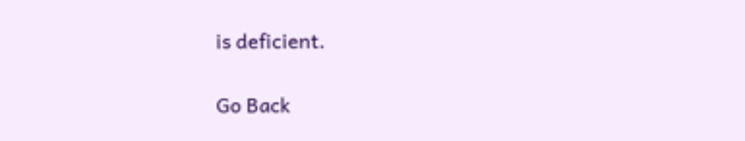is deficient.

Go Back